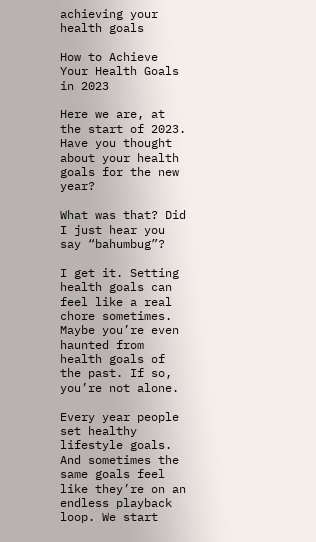achieving your health goals

How to Achieve Your Health Goals in 2023

Here we are, at the start of 2023. Have you thought about your health goals for the new year?

What was that? Did I just hear you say “bahumbug”?

I get it. Setting health goals can feel like a real chore sometimes. Maybe you’re even haunted from health goals of the past. If so, you’re not alone.

Every year people set healthy lifestyle goals. And sometimes the same goals feel like they’re on an endless playback loop. We start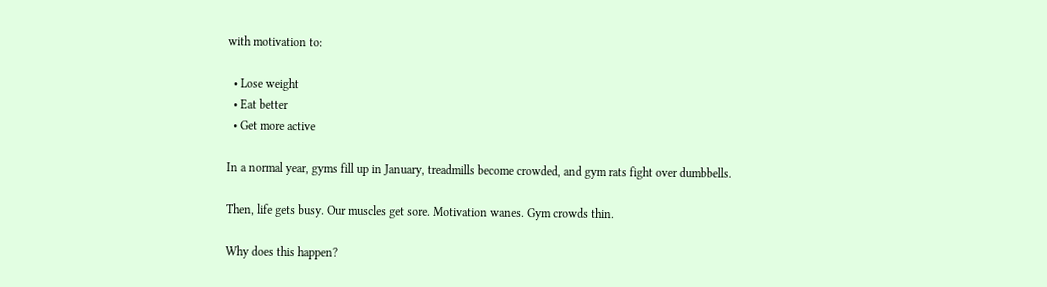with motivation to:

  • Lose weight
  • Eat better
  • Get more active

In a normal year, gyms fill up in January, treadmills become crowded, and gym rats fight over dumbbells.

Then, life gets busy. Our muscles get sore. Motivation wanes. Gym crowds thin.

Why does this happen?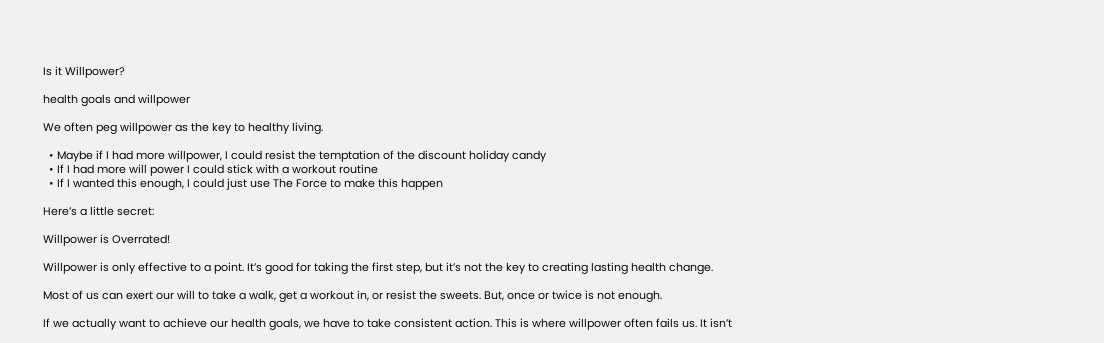Is it Willpower?

health goals and willpower

We often peg willpower as the key to healthy living.

  • Maybe if I had more willpower, I could resist the temptation of the discount holiday candy
  • If I had more will power I could stick with a workout routine
  • If I wanted this enough, I could just use The Force to make this happen

Here’s a little secret:

Willpower is Overrated!

Willpower is only effective to a point. It’s good for taking the first step, but it’s not the key to creating lasting health change.

Most of us can exert our will to take a walk, get a workout in, or resist the sweets. But, once or twice is not enough.

If we actually want to achieve our health goals, we have to take consistent action. This is where willpower often fails us. It isn’t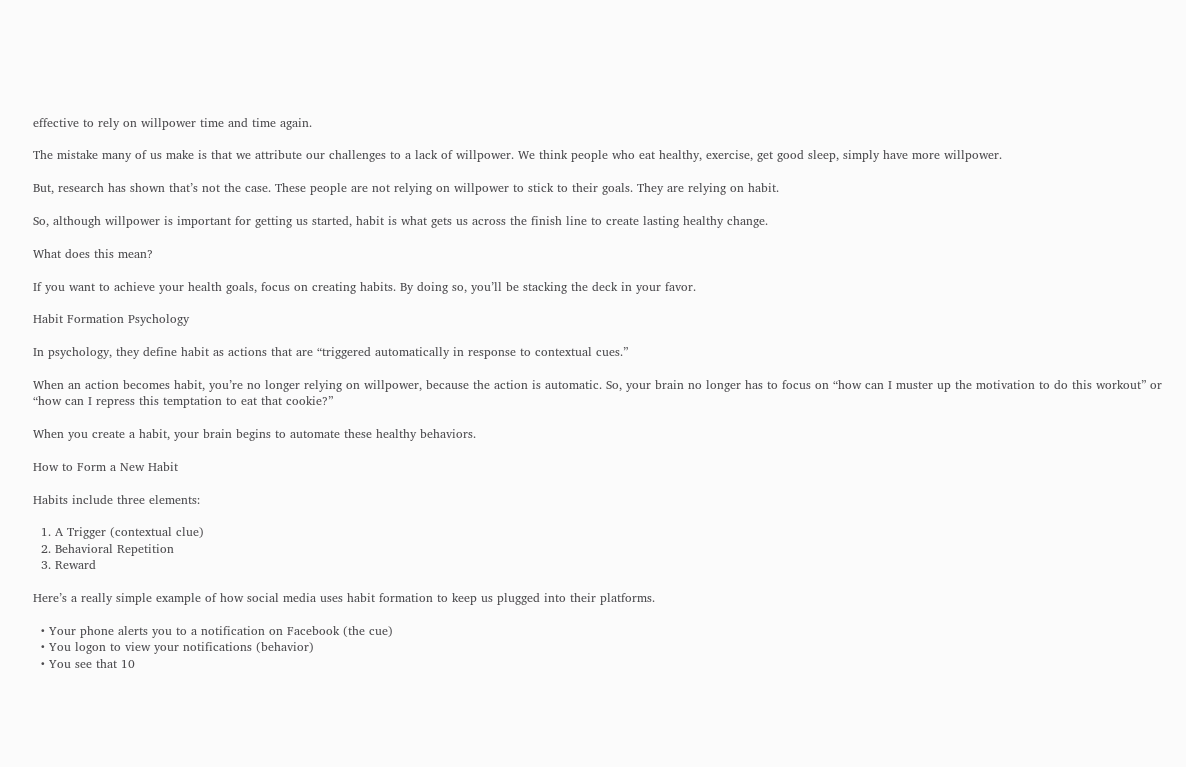effective to rely on willpower time and time again.

The mistake many of us make is that we attribute our challenges to a lack of willpower. We think people who eat healthy, exercise, get good sleep, simply have more willpower.

But, research has shown that’s not the case. These people are not relying on willpower to stick to their goals. They are relying on habit.

So, although willpower is important for getting us started, habit is what gets us across the finish line to create lasting healthy change.

What does this mean?

If you want to achieve your health goals, focus on creating habits. By doing so, you’ll be stacking the deck in your favor.

Habit Formation Psychology

In psychology, they define habit as actions that are “triggered automatically in response to contextual cues.”

When an action becomes habit, you’re no longer relying on willpower, because the action is automatic. So, your brain no longer has to focus on “how can I muster up the motivation to do this workout” or “how can I repress this temptation to eat that cookie?”

When you create a habit, your brain begins to automate these healthy behaviors.

How to Form a New Habit

Habits include three elements:

  1. A Trigger (contextual clue)
  2. Behavioral Repetition
  3. Reward

Here’s a really simple example of how social media uses habit formation to keep us plugged into their platforms.

  • Your phone alerts you to a notification on Facebook (the cue)
  • You logon to view your notifications (behavior)
  • You see that 10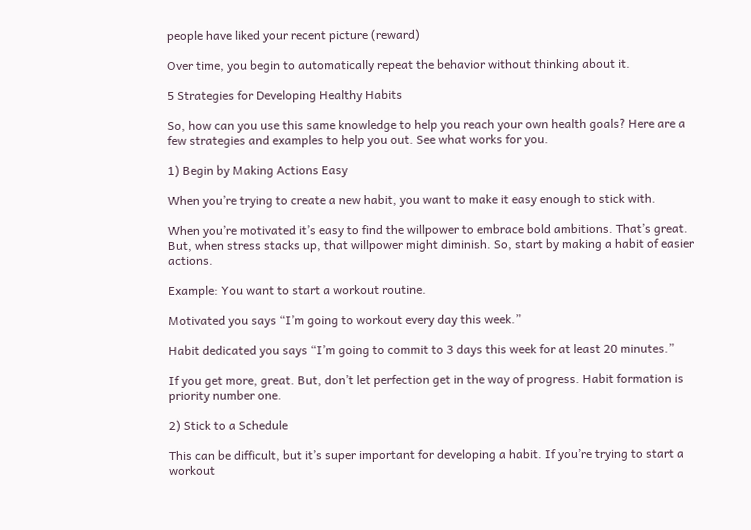people have liked your recent picture (reward)

Over time, you begin to automatically repeat the behavior without thinking about it.

5 Strategies for Developing Healthy Habits

So, how can you use this same knowledge to help you reach your own health goals? Here are a few strategies and examples to help you out. See what works for you.

1) Begin by Making Actions Easy

When you’re trying to create a new habit, you want to make it easy enough to stick with.

When you’re motivated it’s easy to find the willpower to embrace bold ambitions. That’s great. But, when stress stacks up, that willpower might diminish. So, start by making a habit of easier actions.

Example: You want to start a workout routine.

Motivated you says “I’m going to workout every day this week.”

Habit dedicated you says “I’m going to commit to 3 days this week for at least 20 minutes.”

If you get more, great. But, don’t let perfection get in the way of progress. Habit formation is priority number one.

2) Stick to a Schedule

This can be difficult, but it’s super important for developing a habit. If you’re trying to start a workout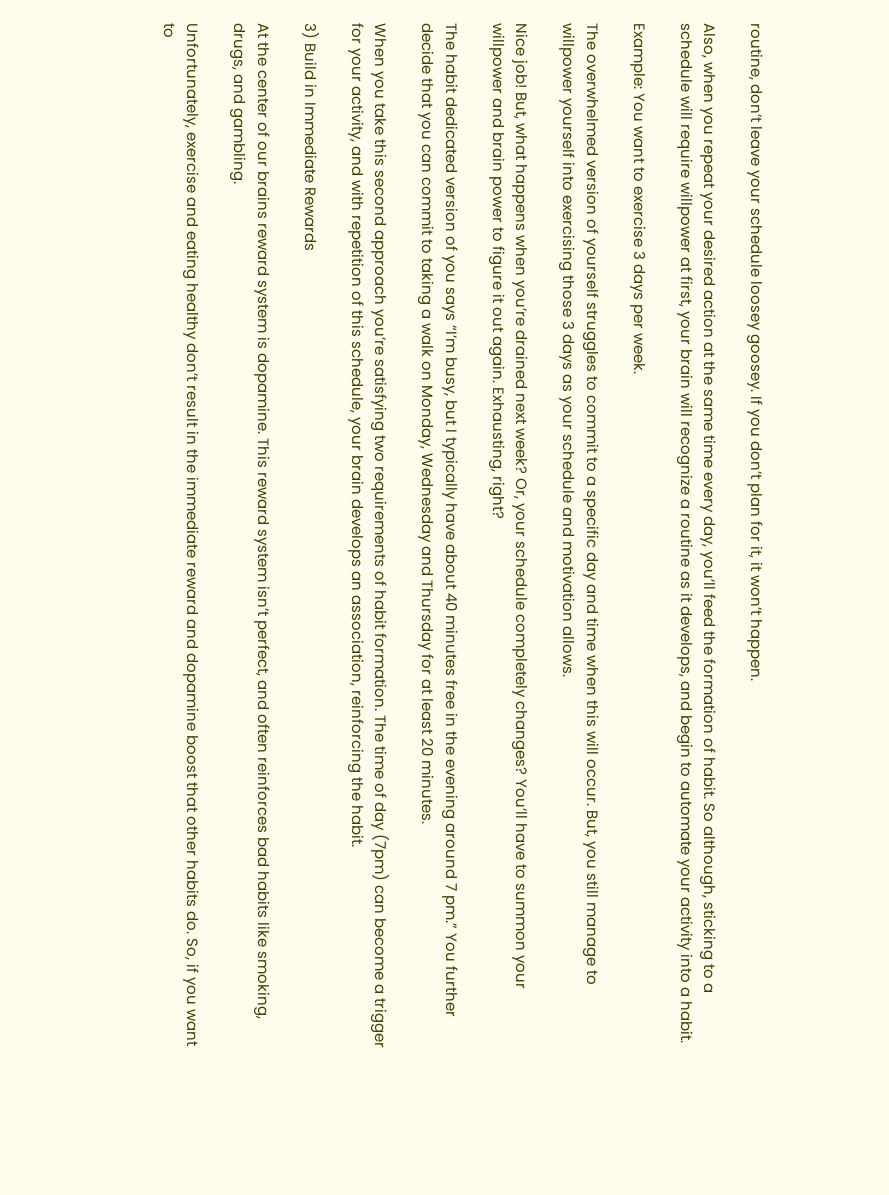routine, don’t leave your schedule loosey goosey. If you don’t plan for it, it won’t happen.

Also, when you repeat your desired action at the same time every day, you’ll feed the formation of habit. So although, sticking to a schedule will require willpower at first, your brain will recognize a routine as it develops, and begin to automate your activity into a habit.

Example: You want to exercise 3 days per week.

The overwhelmed version of yourself struggles to commit to a specific day and time when this will occur. But, you still manage to willpower yourself into exercising those 3 days as your schedule and motivation allows.

Nice job! But, what happens when you’re drained next week? Or, your schedule completely changes? You’ll have to summon your willpower and brain power to figure it out again. Exhausting, right?

The habit dedicated version of you says “I’m busy, but I typically have about 40 minutes free in the evening around 7 pm.” You further decide that you can commit to taking a walk on Monday, Wednesday and Thursday for at least 20 minutes.

When you take this second approach you’re satisfying two requirements of habit formation. The time of day (7pm) can become a trigger for your activity, and with repetition of this schedule, your brain develops an association, reinforcing the habit.

3) Build in Immediate Rewards

At the center of our brains reward system is dopamine. This reward system isn’t perfect, and often reinforces bad habits like smoking, drugs, and gambling.

Unfortunately, exercise and eating healthy don’t result in the immediate reward and dopamine boost that other habits do. So, if you want to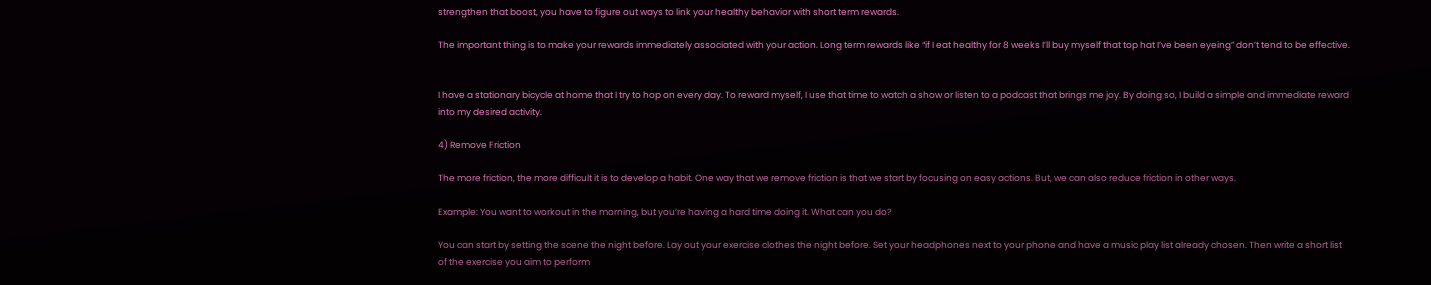strengthen that boost, you have to figure out ways to link your healthy behavior with short term rewards.

The important thing is to make your rewards immediately associated with your action. Long term rewards like “if I eat healthy for 8 weeks I’ll buy myself that top hat I’ve been eyeing” don’t tend to be effective.


I have a stationary bicycle at home that I try to hop on every day. To reward myself, I use that time to watch a show or listen to a podcast that brings me joy. By doing so, I build a simple and immediate reward into my desired activity.

4) Remove Friction

The more friction, the more difficult it is to develop a habit. One way that we remove friction is that we start by focusing on easy actions. But, we can also reduce friction in other ways.

Example: You want to workout in the morning, but you’re having a hard time doing it. What can you do?

You can start by setting the scene the night before. Lay out your exercise clothes the night before. Set your headphones next to your phone and have a music play list already chosen. Then write a short list of the exercise you aim to perform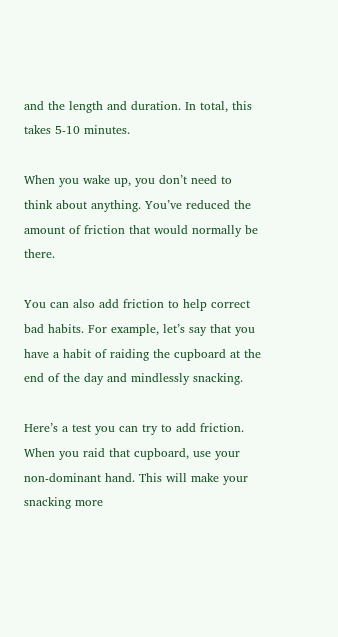and the length and duration. In total, this takes 5-10 minutes.

When you wake up, you don’t need to think about anything. You’ve reduced the amount of friction that would normally be there.

You can also add friction to help correct bad habits. For example, let’s say that you have a habit of raiding the cupboard at the end of the day and mindlessly snacking.

Here’s a test you can try to add friction. When you raid that cupboard, use your non-dominant hand. This will make your snacking more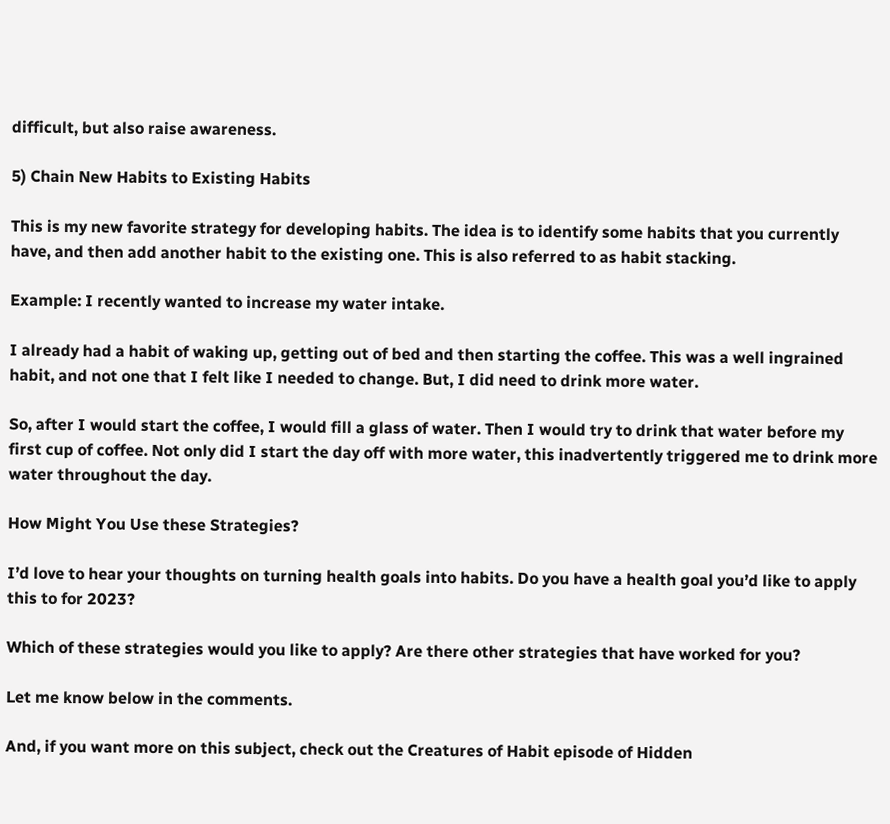difficult, but also raise awareness.

5) Chain New Habits to Existing Habits

This is my new favorite strategy for developing habits. The idea is to identify some habits that you currently have, and then add another habit to the existing one. This is also referred to as habit stacking.

Example: I recently wanted to increase my water intake.

I already had a habit of waking up, getting out of bed and then starting the coffee. This was a well ingrained habit, and not one that I felt like I needed to change. But, I did need to drink more water.

So, after I would start the coffee, I would fill a glass of water. Then I would try to drink that water before my first cup of coffee. Not only did I start the day off with more water, this inadvertently triggered me to drink more water throughout the day.

How Might You Use these Strategies?

I’d love to hear your thoughts on turning health goals into habits. Do you have a health goal you’d like to apply this to for 2023?

Which of these strategies would you like to apply? Are there other strategies that have worked for you?

Let me know below in the comments.

And, if you want more on this subject, check out the Creatures of Habit episode of Hidden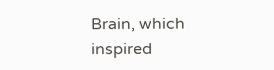Brain, which inspired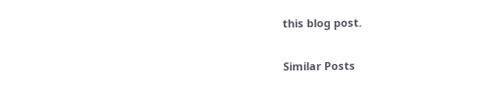this blog post.

Similar Posts